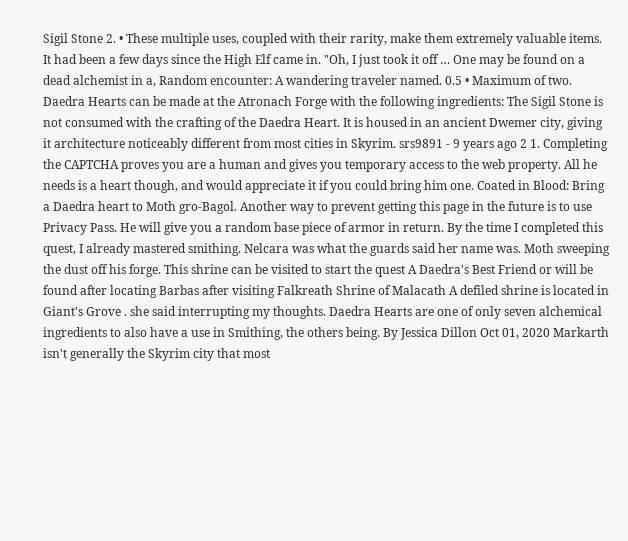Sigil Stone 2. • These multiple uses, coupled with their rarity, make them extremely valuable items. It had been a few days since the High Elf came in. "Oh, I just took it off … One may be found on a dead alchemist in a, Random encounter: A wandering traveler named. 0.5 • Maximum of two. Daedra Hearts can be made at the Atronach Forge with the following ingredients: The Sigil Stone is not consumed with the crafting of the Daedra Heart. It is housed in an ancient Dwemer city, giving it architecture noticeably different from most cities in Skyrim. srs9891 - 9 years ago 2 1. Completing the CAPTCHA proves you are a human and gives you temporary access to the web property. All he needs is a heart though, and would appreciate it if you could bring him one. Coated in Blood: Bring a Daedra heart to Moth gro-Bagol. Another way to prevent getting this page in the future is to use Privacy Pass. He will give you a random base piece of armor in return. By the time I completed this quest, I already mastered smithing. Nelcara was what the guards said her name was. Moth sweeping the dust off his forge. This shrine can be visited to start the quest A Daedra's Best Friend or will be found after locating Barbas after visiting Falkreath Shrine of Malacath A defiled shrine is located in Giant's Grove . she said interrupting my thoughts. Daedra Hearts are one of only seven alchemical ingredients to also have a use in Smithing, the others being. By Jessica Dillon Oct 01, 2020 Markarth isn't generally the Skyrim city that most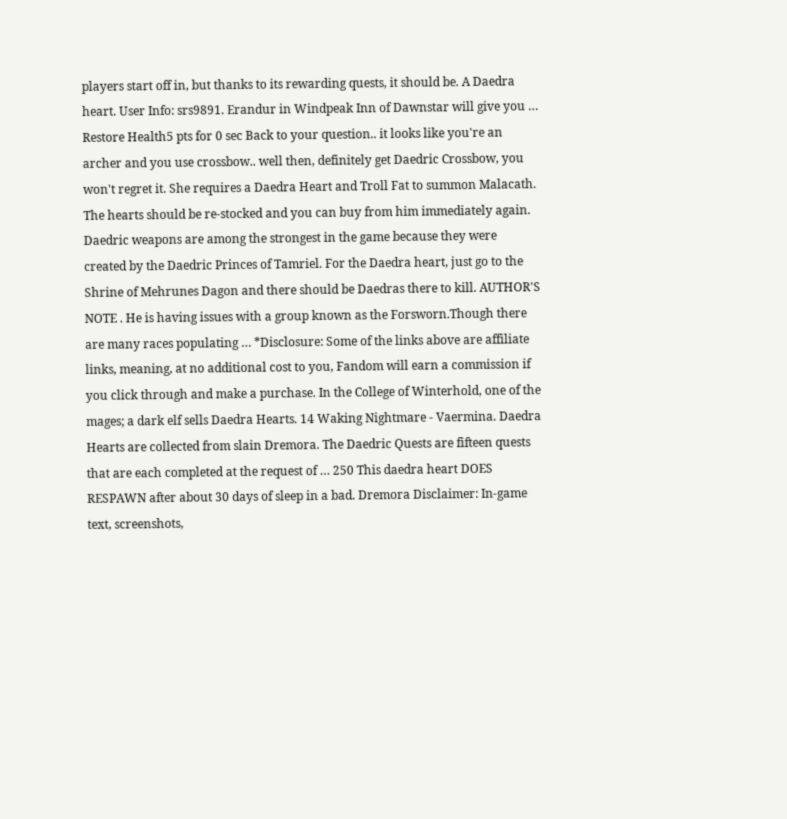players start off in, but thanks to its rewarding quests, it should be. A Daedra heart. User Info: srs9891. Erandur in Windpeak Inn of Dawnstar will give you … Restore Health5 pts for 0 sec Back to your question.. it looks like you're an archer and you use crossbow.. well then, definitely get Daedric Crossbow, you won't regret it. She requires a Daedra Heart and Troll Fat to summon Malacath. The hearts should be re-stocked and you can buy from him immediately again. Daedric weapons are among the strongest in the game because they were created by the Daedric Princes of Tamriel. For the Daedra heart, just go to the Shrine of Mehrunes Dagon and there should be Daedras there to kill. AUTHOR'S NOTE . He is having issues with a group known as the Forsworn.Though there are many races populating … *Disclosure: Some of the links above are affiliate links, meaning, at no additional cost to you, Fandom will earn a commission if you click through and make a purchase. In the College of Winterhold, one of the mages; a dark elf sells Daedra Hearts. 14 Waking Nightmare - Vaermina. Daedra Hearts are collected from slain Dremora. The Daedric Quests are fifteen quests that are each completed at the request of … 250 This daedra heart DOES RESPAWN after about 30 days of sleep in a bad. Dremora Disclaimer: In-game text, screenshots,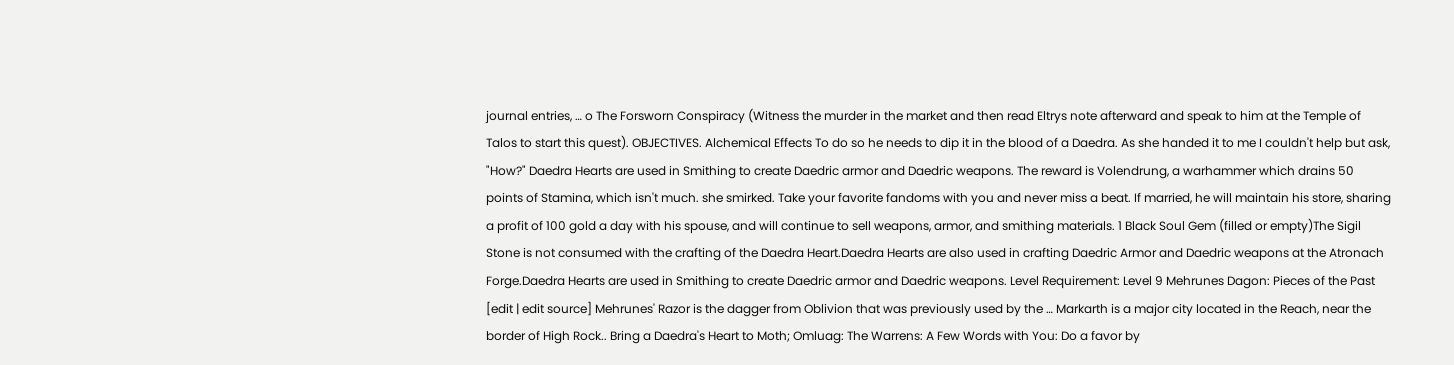journal entries, … o The Forsworn Conspiracy (Witness the murder in the market and then read Eltrys note afterward and speak to him at the Temple of Talos to start this quest). OBJECTIVES. Alchemical Effects To do so he needs to dip it in the blood of a Daedra. As she handed it to me I couldn't help but ask, "How?" Daedra Hearts are used in Smithing to create Daedric armor and Daedric weapons. The reward is Volendrung, a warhammer which drains 50 points of Stamina, which isn't much. she smirked. Take your favorite fandoms with you and never miss a beat. If married, he will maintain his store, sharing a profit of 100 gold a day with his spouse, and will continue to sell weapons, armor, and smithing materials. 1 Black Soul Gem (filled or empty)The Sigil Stone is not consumed with the crafting of the Daedra Heart.Daedra Hearts are also used in crafting Daedric Armor and Daedric weapons at the Atronach Forge.Daedra Hearts are used in Smithing to create Daedric armor and Daedric weapons. Level Requirement: Level 9 Mehrunes Dagon: Pieces of the Past [edit | edit source] Mehrunes' Razor is the dagger from Oblivion that was previously used by the … Markarth is a major city located in the Reach, near the border of High Rock.. Bring a Daedra's Heart to Moth; Omluag: The Warrens: A Few Words with You: Do a favor by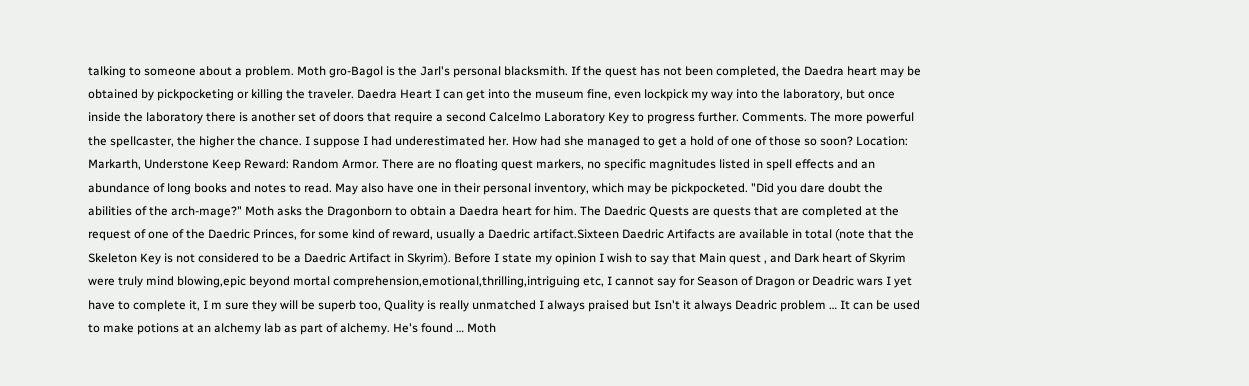talking to someone about a problem. Moth gro-Bagol is the Jarl's personal blacksmith. If the quest has not been completed, the Daedra heart may be obtained by pickpocketing or killing the traveler. Daedra Heart I can get into the museum fine, even lockpick my way into the laboratory, but once inside the laboratory there is another set of doors that require a second Calcelmo Laboratory Key to progress further. Comments. The more powerful the spellcaster, the higher the chance. I suppose I had underestimated her. How had she managed to get a hold of one of those so soon? Location: Markarth, Understone Keep Reward: Random Armor. There are no floating quest markers, no specific magnitudes listed in spell effects and an abundance of long books and notes to read. May also have one in their personal inventory, which may be pickpocketed. "Did you dare doubt the abilities of the arch-mage?" Moth asks the Dragonborn to obtain a Daedra heart for him. The Daedric Quests are quests that are completed at the request of one of the Daedric Princes, for some kind of reward, usually a Daedric artifact.Sixteen Daedric Artifacts are available in total (note that the Skeleton Key is not considered to be a Daedric Artifact in Skyrim). Before I state my opinion I wish to say that Main quest , and Dark heart of Skyrim were truly mind blowing,epic beyond mortal comprehension,emotional,thrilling,intriguing etc, I cannot say for Season of Dragon or Deadric wars I yet have to complete it, I m sure they will be superb too, Quality is really unmatched I always praised but Isn't it always Deadric problem … It can be used to make potions at an alchemy lab as part of alchemy. He's found … Moth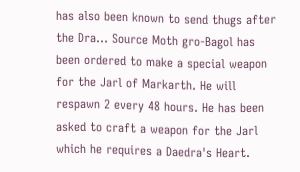has also been known to send thugs after the Dra… Source Moth gro-Bagol has been ordered to make a special weapon for the Jarl of Markarth. He will respawn 2 every 48 hours. He has been asked to craft a weapon for the Jarl which he requires a Daedra's Heart.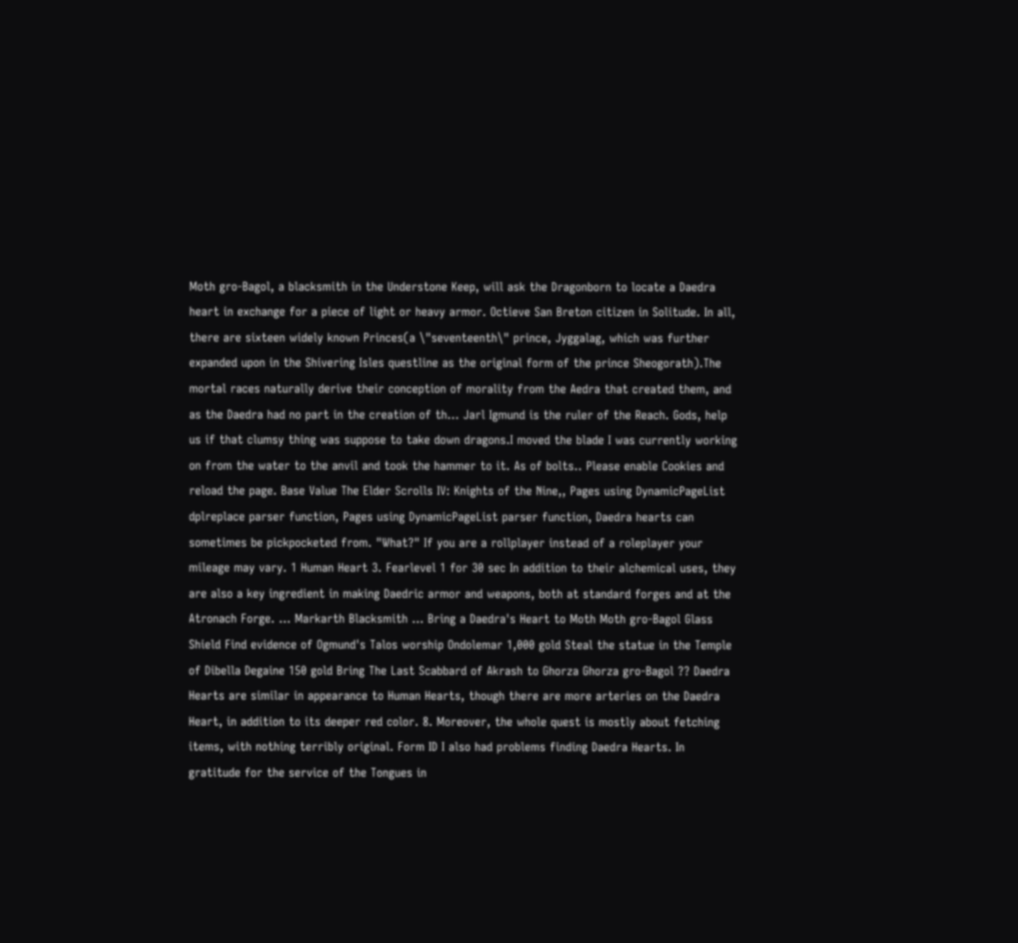Moth gro-Bagol, a blacksmith in the Understone Keep, will ask the Dragonborn to locate a Daedra heart in exchange for a piece of light or heavy armor. Octieve San Breton citizen in Solitude. In all, there are sixteen widely known Princes(a \"seventeenth\" prince, Jyggalag, which was further expanded upon in the Shivering Isles questline as the original form of the prince Sheogorath).The mortal races naturally derive their conception of morality from the Aedra that created them, and as the Daedra had no part in the creation of th… Jarl Igmund is the ruler of the Reach. Gods, help us if that clumsy thing was suppose to take down dragons.I moved the blade I was currently working on from the water to the anvil and took the hammer to it. As of bolts.. Please enable Cookies and reload the page. Base Value The Elder Scrolls IV: Knights of the Nine,, Pages using DynamicPageList dplreplace parser function, Pages using DynamicPageList parser function, Daedra hearts can sometimes be pickpocketed from. "What?" If you are a rollplayer instead of a roleplayer your mileage may vary. 1 Human Heart 3. Fearlevel 1 for 30 sec In addition to their alchemical uses, they are also a key ingredient in making Daedric armor and weapons, both at standard forges and at the Atronach Forge. … Markarth Blacksmith ... Bring a Daedra's Heart to Moth Moth gro-Bagol Glass Shield Find evidence of Ogmund's Talos worship Ondolemar 1,000 gold Steal the statue in the Temple of Dibella Degaine 150 gold Bring The Last Scabbard of Akrash to Ghorza Ghorza gro-Bagol ?? Daedra Hearts are similar in appearance to Human Hearts, though there are more arteries on the Daedra Heart, in addition to its deeper red color. 8. Moreover, the whole quest is mostly about fetching items, with nothing terribly original. Form ID I also had problems finding Daedra Hearts. In gratitude for the service of the Tongues in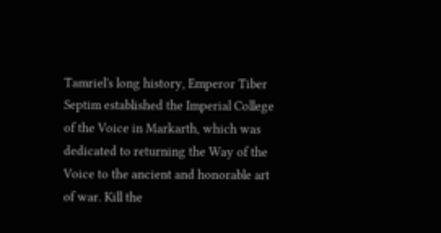Tamriel's long history, Emperor Tiber Septim established the Imperial College of the Voice in Markarth, which was dedicated to returning the Way of the Voice to the ancient and honorable art of war. Kill the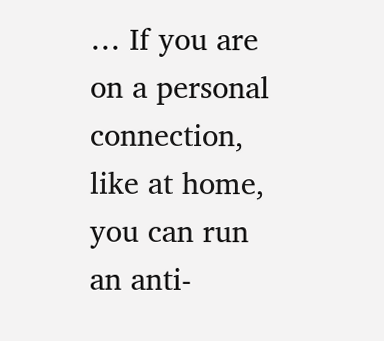… If you are on a personal connection, like at home, you can run an anti-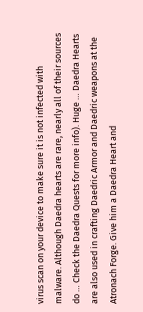virus scan on your device to make sure it is not infected with malware. Although Daedra hearts are rare, nearly all of their sources do … Check the Daedra Quests for more info). Huge … Daedra Hearts are also used in crafting Daedric Armor and Daedric weapons at the Atronach Forge. Give him a Daedra Heart and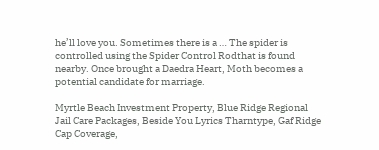he’ll love you. Sometimes there is a … The spider is controlled using the Spider Control Rodthat is found nearby. Once brought a Daedra Heart, Moth becomes a potential candidate for marriage.

Myrtle Beach Investment Property, Blue Ridge Regional Jail Care Packages, Beside You Lyrics Tharntype, Gaf Ridge Cap Coverage,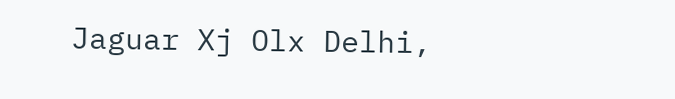Jaguar Xj Olx Delhi,